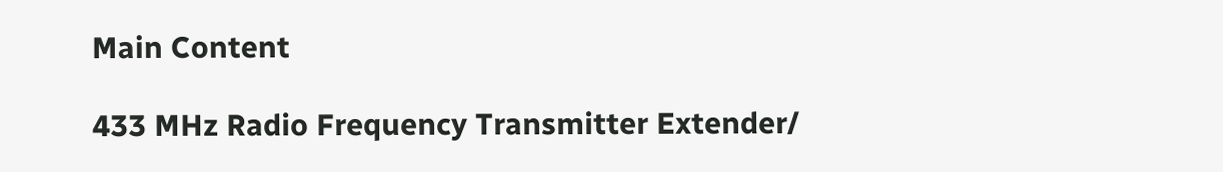Main Content

433 MHz Radio Frequency Transmitter Extender/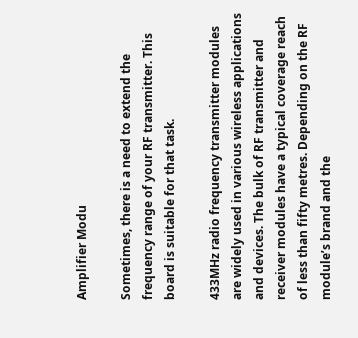Amplifier Modu

Sometimes, there is a need to extend the frequency range of your RF transmitter. This board is suitable for that task.

433MHz radio frequency transmitter modules are widely used in various wireless applications and devices. The bulk of RF transmitter and receiver modules have a typical coverage reach of less than fifty metres. Depending on the RF module’s brand and the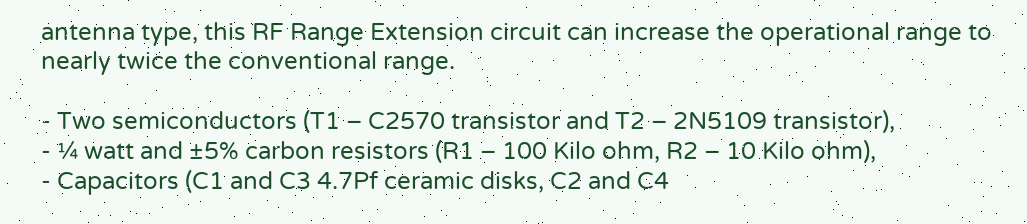antenna type, this RF Range Extension circuit can increase the operational range to nearly twice the conventional range.

- Two semiconductors (T1 – C2570 transistor and T2 – 2N5109 transistor),
- ¼ watt and ±5% carbon resistors (R1 – 100 Kilo ohm, R2 – 10 Kilo ohm),
- Capacitors (C1 and C3 4.7Pf ceramic disks, C2 and C4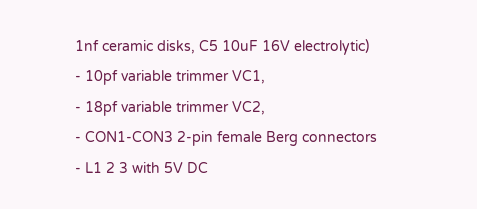1nf ceramic disks, C5 10uF 16V electrolytic)
- 10pf variable trimmer VC1,
- 18pf variable trimmer VC2,
- CON1-CON3 2-pin female Berg connectors
- L1 2 3 with 5V DC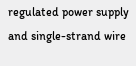regulated power supply and single-strand wire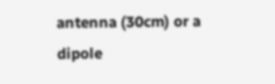antenna (30cm) or a dipole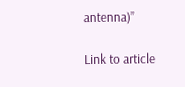antenna)”

Link to article